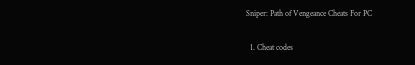Sniper: Path of Vengeance Cheats For PC

  1. Cheat codes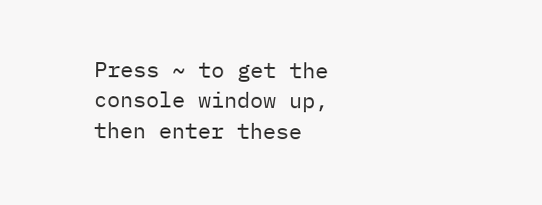Press ~ to get the console window up, then enter these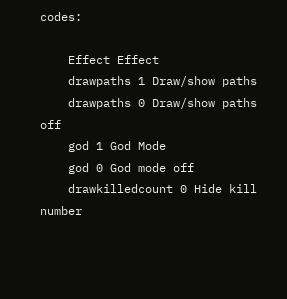codes:

    Effect Effect
    drawpaths 1 Draw/show paths
    drawpaths 0 Draw/show paths off
    god 1 God Mode
    god 0 God mode off
    drawkilledcount 0 Hide kill number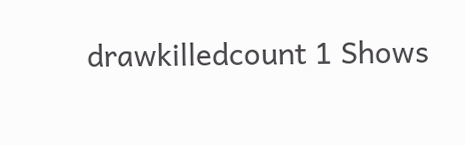drawkilledcount 1 Shows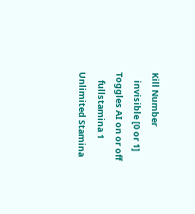Kill Number
    invisible [0 or 1] Toggles AI on or off
    fullstamina 1 Unlimited Stamina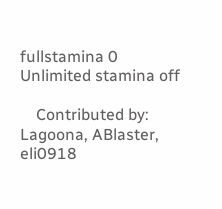fullstamina 0 Unlimited stamina off

    Contributed by: Lagoona, ABlaster, eli0918